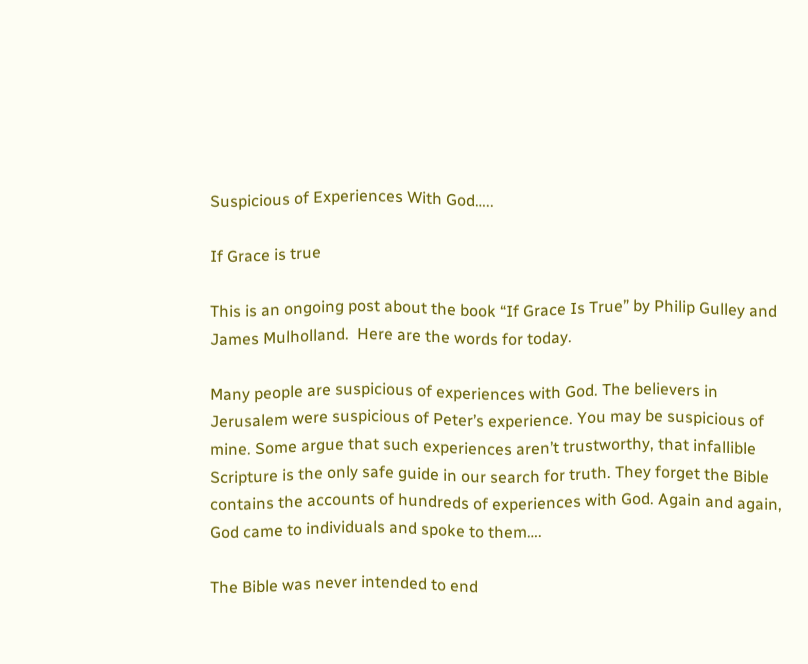Suspicious of Experiences With God…..

If Grace is true

This is an ongoing post about the book “If Grace Is True” by Philip Gulley and James Mulholland.  Here are the words for today.

Many people are suspicious of experiences with God. The believers in Jerusalem were suspicious of Peter’s experience. You may be suspicious of mine. Some argue that such experiences aren’t trustworthy, that infallible Scripture is the only safe guide in our search for truth. They forget the Bible contains the accounts of hundreds of experiences with God. Again and again, God came to individuals and spoke to them….

The Bible was never intended to end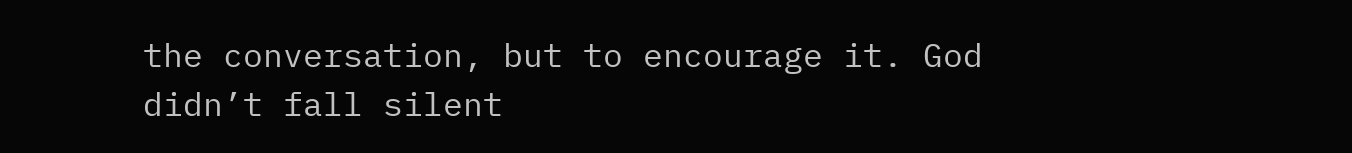the conversation, but to encourage it. God didn’t fall silent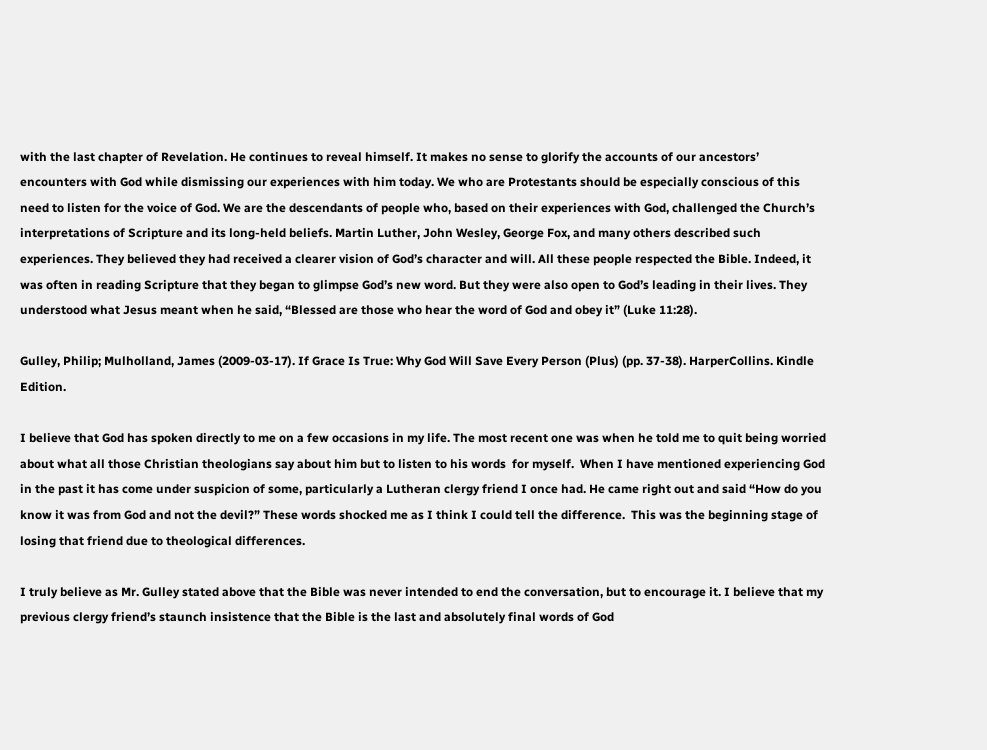with the last chapter of Revelation. He continues to reveal himself. It makes no sense to glorify the accounts of our ancestors’ encounters with God while dismissing our experiences with him today. We who are Protestants should be especially conscious of this need to listen for the voice of God. We are the descendants of people who, based on their experiences with God, challenged the Church’s interpretations of Scripture and its long-held beliefs. Martin Luther, John Wesley, George Fox, and many others described such experiences. They believed they had received a clearer vision of God’s character and will. All these people respected the Bible. Indeed, it was often in reading Scripture that they began to glimpse God’s new word. But they were also open to God’s leading in their lives. They understood what Jesus meant when he said, “Blessed are those who hear the word of God and obey it” (Luke 11:28).

Gulley, Philip; Mulholland, James (2009-03-17). If Grace Is True: Why God Will Save Every Person (Plus) (pp. 37-38). HarperCollins. Kindle Edition.

I believe that God has spoken directly to me on a few occasions in my life. The most recent one was when he told me to quit being worried about what all those Christian theologians say about him but to listen to his words  for myself.  When I have mentioned experiencing God in the past it has come under suspicion of some, particularly a Lutheran clergy friend I once had. He came right out and said “How do you know it was from God and not the devil?” These words shocked me as I think I could tell the difference.  This was the beginning stage of losing that friend due to theological differences.

I truly believe as Mr. Gulley stated above that the Bible was never intended to end the conversation, but to encourage it. I believe that my previous clergy friend’s staunch insistence that the Bible is the last and absolutely final words of God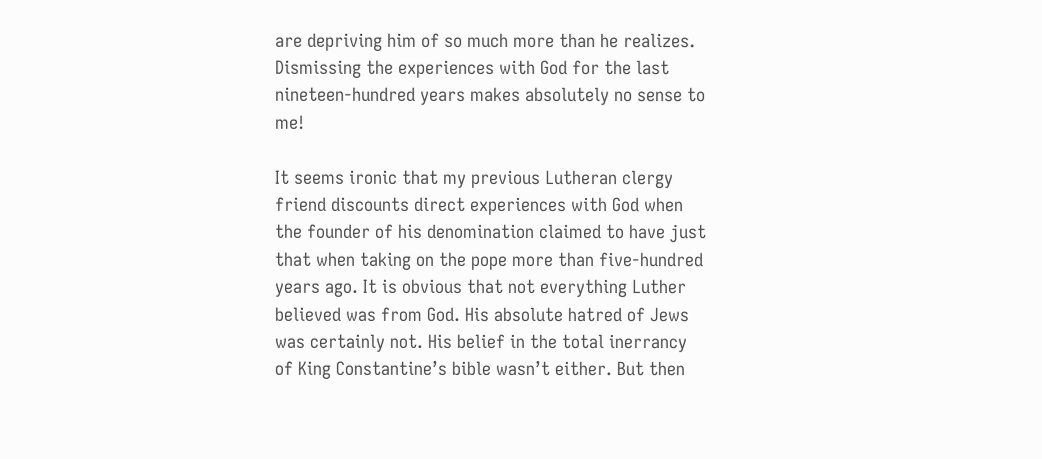are depriving him of so much more than he realizes.  Dismissing the experiences with God for the last nineteen-hundred years makes absolutely no sense to me!

It seems ironic that my previous Lutheran clergy friend discounts direct experiences with God when the founder of his denomination claimed to have just that when taking on the pope more than five-hundred years ago. It is obvious that not everything Luther believed was from God. His absolute hatred of Jews was certainly not. His belief in the total inerrancy of King Constantine’s bible wasn’t either. But then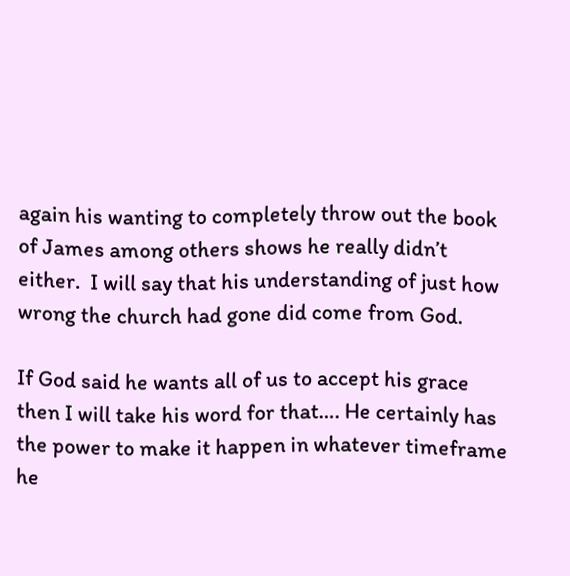again his wanting to completely throw out the book of James among others shows he really didn’t either.  I will say that his understanding of just how wrong the church had gone did come from God.

If God said he wants all of us to accept his grace then I will take his word for that…. He certainly has the power to make it happen in whatever timeframe he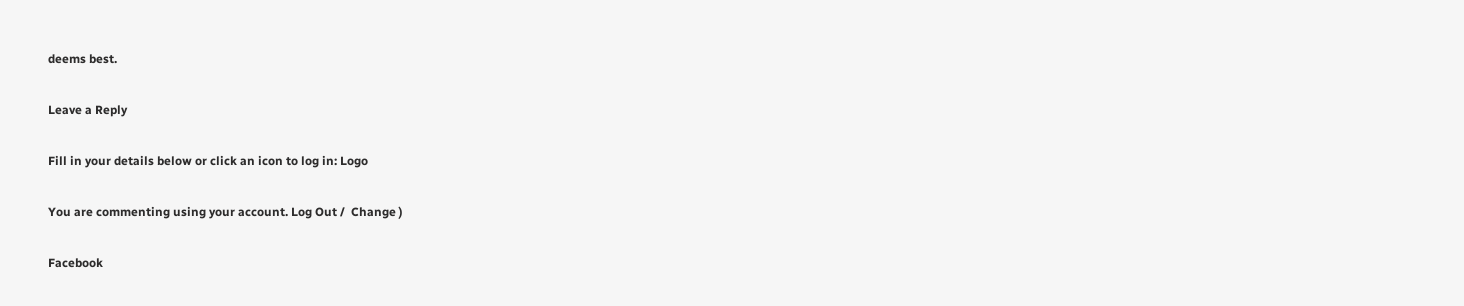deems best.

Leave a Reply

Fill in your details below or click an icon to log in: Logo

You are commenting using your account. Log Out /  Change )

Facebook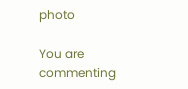photo

You are commenting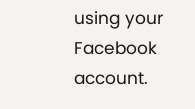using your Facebook account.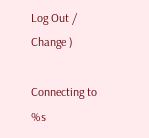Log Out /  Change )

Connecting to %s